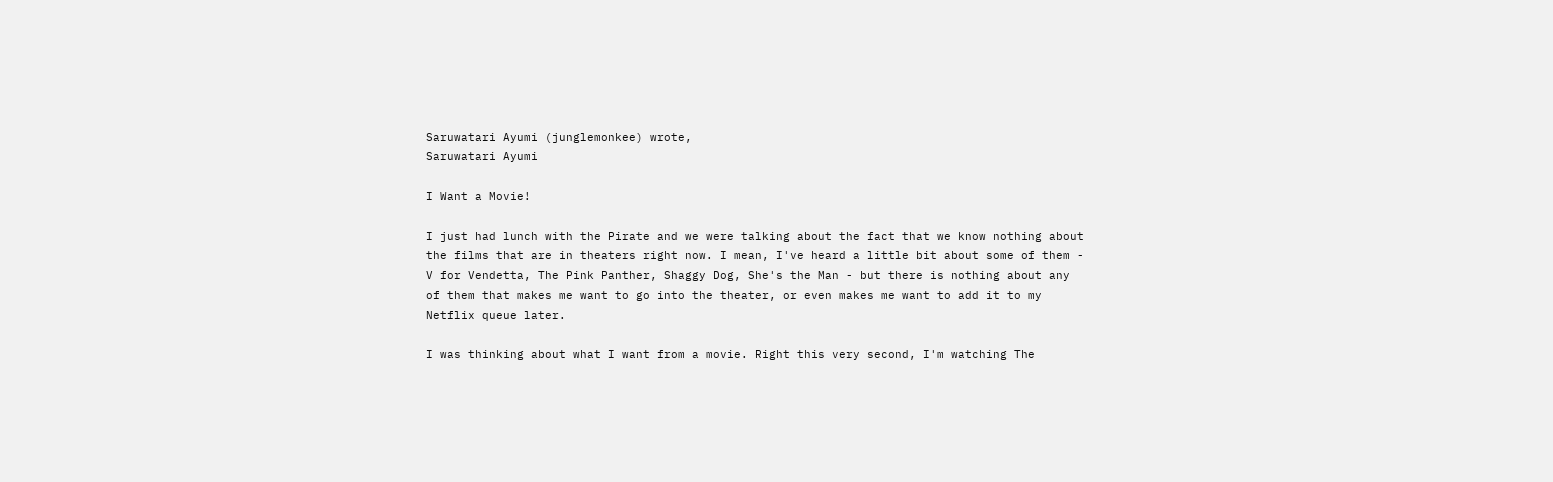Saruwatari Ayumi (junglemonkee) wrote,
Saruwatari Ayumi

I Want a Movie!

I just had lunch with the Pirate and we were talking about the fact that we know nothing about the films that are in theaters right now. I mean, I've heard a little bit about some of them - V for Vendetta, The Pink Panther, Shaggy Dog, She's the Man - but there is nothing about any of them that makes me want to go into the theater, or even makes me want to add it to my Netflix queue later.

I was thinking about what I want from a movie. Right this very second, I'm watching The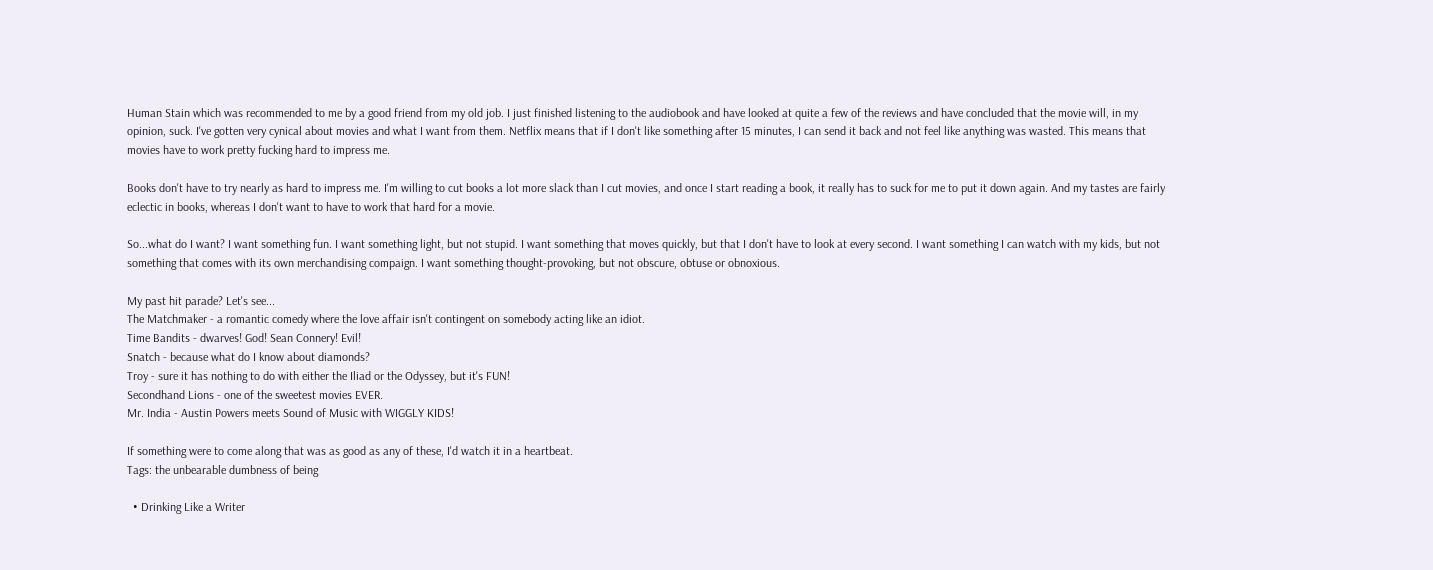Human Stain which was recommended to me by a good friend from my old job. I just finished listening to the audiobook and have looked at quite a few of the reviews and have concluded that the movie will, in my opinion, suck. I've gotten very cynical about movies and what I want from them. Netflix means that if I don't like something after 15 minutes, I can send it back and not feel like anything was wasted. This means that movies have to work pretty fucking hard to impress me.

Books don't have to try nearly as hard to impress me. I'm willing to cut books a lot more slack than I cut movies, and once I start reading a book, it really has to suck for me to put it down again. And my tastes are fairly eclectic in books, whereas I don't want to have to work that hard for a movie.

So...what do I want? I want something fun. I want something light, but not stupid. I want something that moves quickly, but that I don't have to look at every second. I want something I can watch with my kids, but not something that comes with its own merchandising compaign. I want something thought-provoking, but not obscure, obtuse or obnoxious.

My past hit parade? Let's see...
The Matchmaker - a romantic comedy where the love affair isn't contingent on somebody acting like an idiot.
Time Bandits - dwarves! God! Sean Connery! Evil!
Snatch - because what do I know about diamonds?
Troy - sure it has nothing to do with either the Iliad or the Odyssey, but it's FUN!
Secondhand Lions - one of the sweetest movies EVER.
Mr. India - Austin Powers meets Sound of Music with WIGGLY KIDS!

If something were to come along that was as good as any of these, I'd watch it in a heartbeat.
Tags: the unbearable dumbness of being

  • Drinking Like a Writer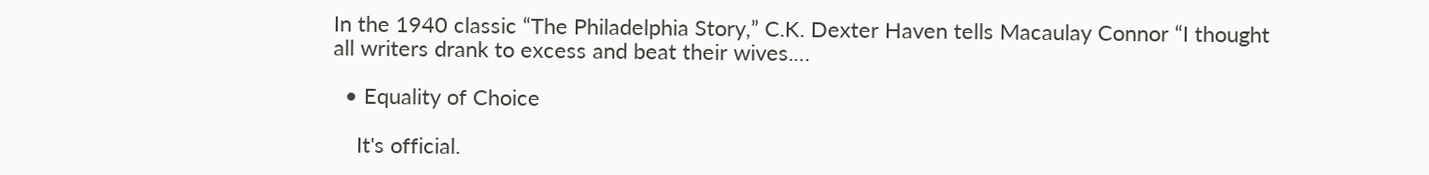In the 1940 classic “The Philadelphia Story,” C.K. Dexter Haven tells Macaulay Connor “I thought all writers drank to excess and beat their wives.…

  • Equality of Choice

    It's official.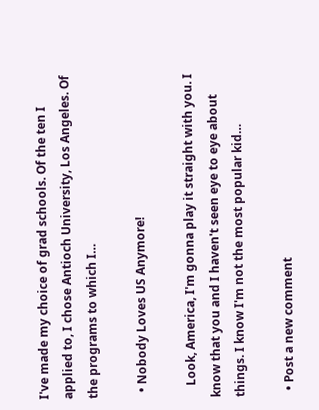I've made my choice of grad schools. Of the ten I applied to, I chose Antioch University, Los Angeles. Of the programs to which I…

  • Nobody Loves US Anymore!

    Look, America, I'm gonna play it straight with you. I know that you and I haven't seen eye to eye about things. I know I'm not the most popular kid…

  • Post a new comment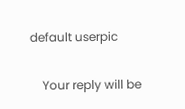default userpic

    Your reply will be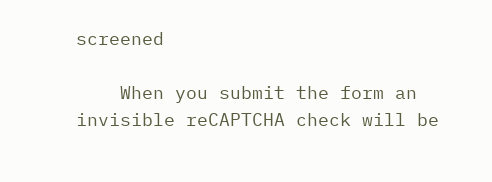screened

    When you submit the form an invisible reCAPTCHA check will be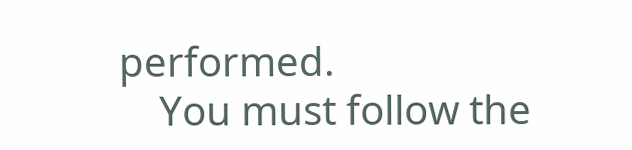performed.
    You must follow the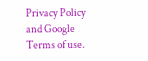Privacy Policy and Google Terms of use.